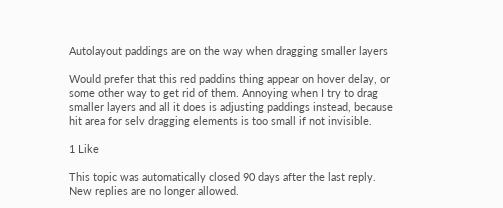Autolayout paddings are on the way when dragging smaller layers

Would prefer that this red paddins thing appear on hover delay, or some other way to get rid of them. Annoying when I try to drag smaller layers and all it does is adjusting paddings instead, because hit area for selv dragging elements is too small if not invisible.

1 Like

This topic was automatically closed 90 days after the last reply. New replies are no longer allowed.